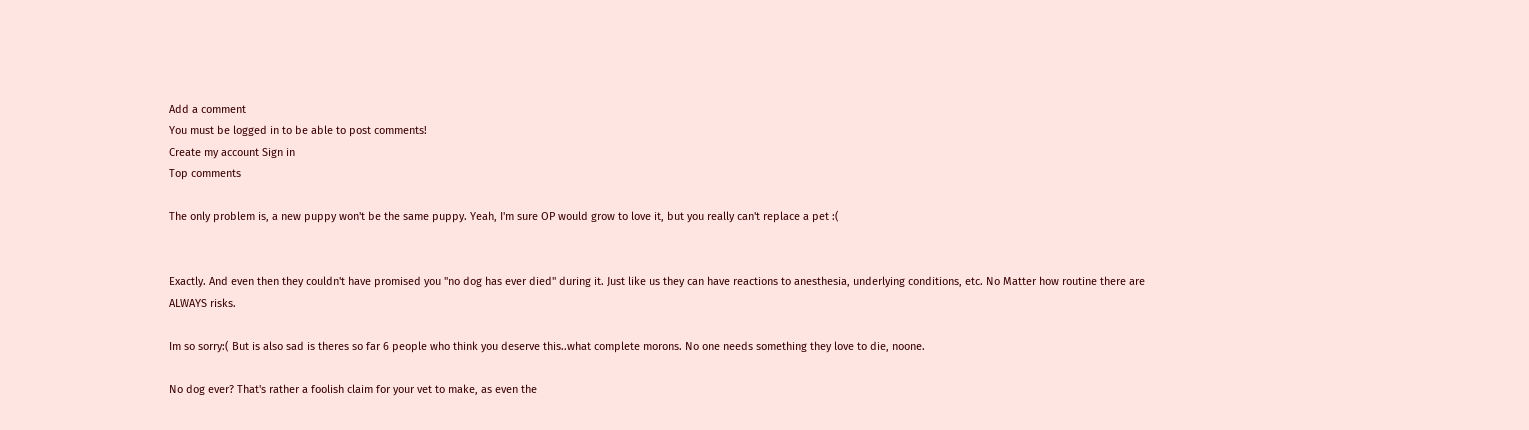Add a comment
You must be logged in to be able to post comments!
Create my account Sign in
Top comments

The only problem is, a new puppy won't be the same puppy. Yeah, I'm sure OP would grow to love it, but you really can't replace a pet :(


Exactly. And even then they couldn't have promised you "no dog has ever died" during it. Just like us they can have reactions to anesthesia, underlying conditions, etc. No Matter how routine there are ALWAYS risks.

Im so sorry:( But is also sad is theres so far 6 people who think you deserve this..what complete morons. No one needs something they love to die, noone.

No dog ever? That's rather a foolish claim for your vet to make, as even the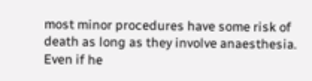most minor procedures have some risk of death as long as they involve anaesthesia. Even if he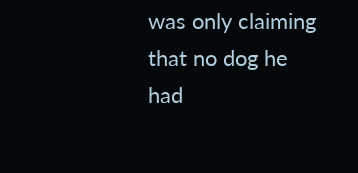was only claiming that no dog he had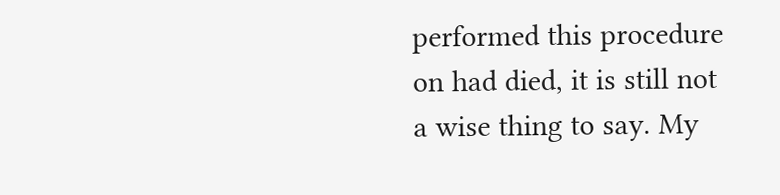performed this procedure on had died, it is still not a wise thing to say. My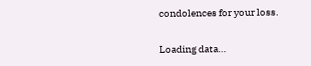condolences for your loss.

Loading data…